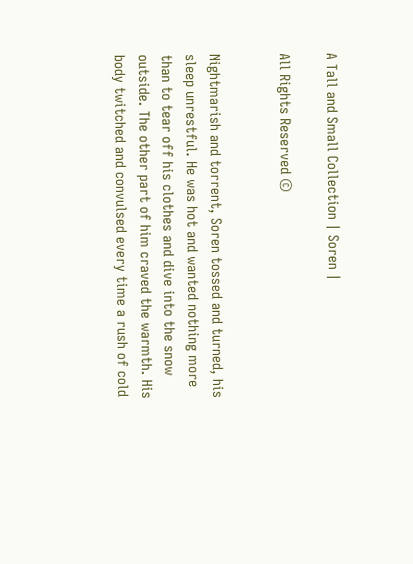A Tall and Small Collection | Soren |

All Rights Reserved ©


Nightmarish and torrent, Soren tossed and turned, his sleep unrestful. He was hot and wanted nothing more than to tear off his clothes and dive into the snow outside. The other part of him craved the warmth. His body twitched and convulsed every time a rush of cold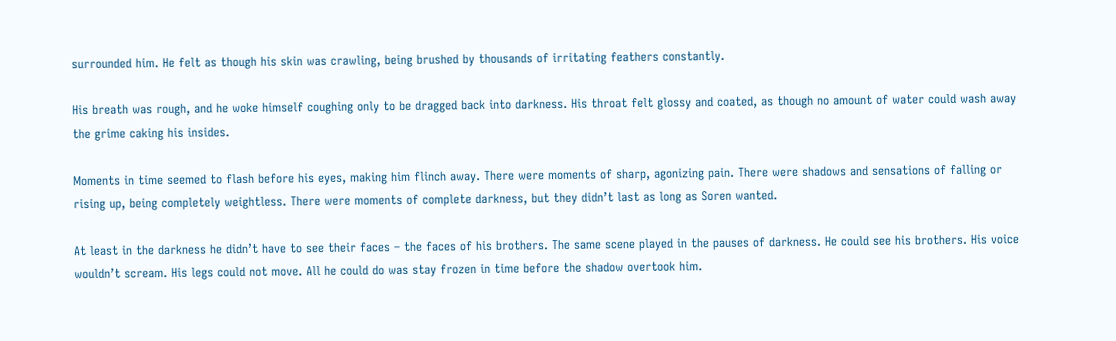surrounded him. He felt as though his skin was crawling, being brushed by thousands of irritating feathers constantly.

His breath was rough, and he woke himself coughing only to be dragged back into darkness. His throat felt glossy and coated, as though no amount of water could wash away the grime caking his insides.

Moments in time seemed to flash before his eyes, making him flinch away. There were moments of sharp, agonizing pain. There were shadows and sensations of falling or rising up, being completely weightless. There were moments of complete darkness, but they didn’t last as long as Soren wanted.

At least in the darkness he didn’t have to see their faces – the faces of his brothers. The same scene played in the pauses of darkness. He could see his brothers. His voice wouldn’t scream. His legs could not move. All he could do was stay frozen in time before the shadow overtook him.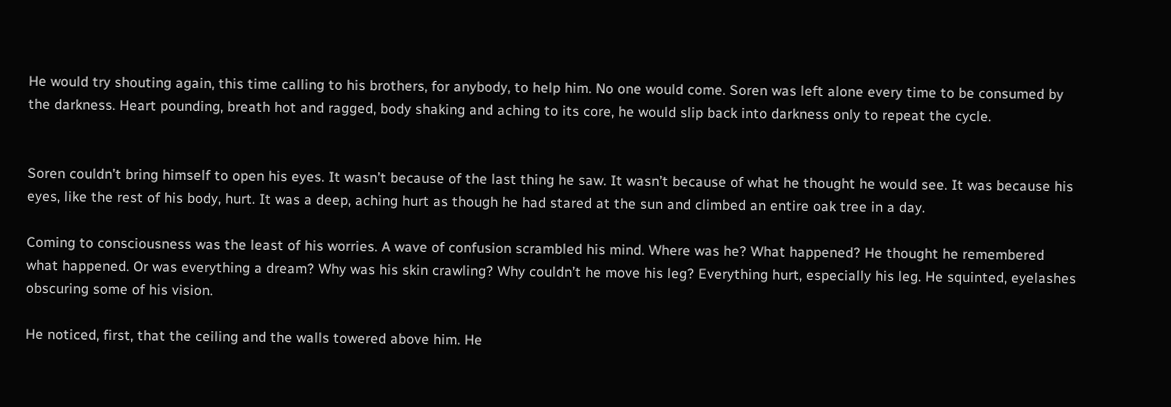He would try shouting again, this time calling to his brothers, for anybody, to help him. No one would come. Soren was left alone every time to be consumed by the darkness. Heart pounding, breath hot and ragged, body shaking and aching to its core, he would slip back into darkness only to repeat the cycle.


Soren couldn’t bring himself to open his eyes. It wasn’t because of the last thing he saw. It wasn’t because of what he thought he would see. It was because his eyes, like the rest of his body, hurt. It was a deep, aching hurt as though he had stared at the sun and climbed an entire oak tree in a day.

Coming to consciousness was the least of his worries. A wave of confusion scrambled his mind. Where was he? What happened? He thought he remembered what happened. Or was everything a dream? Why was his skin crawling? Why couldn’t he move his leg? Everything hurt, especially his leg. He squinted, eyelashes obscuring some of his vision.

He noticed, first, that the ceiling and the walls towered above him. He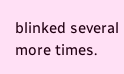blinked several more times.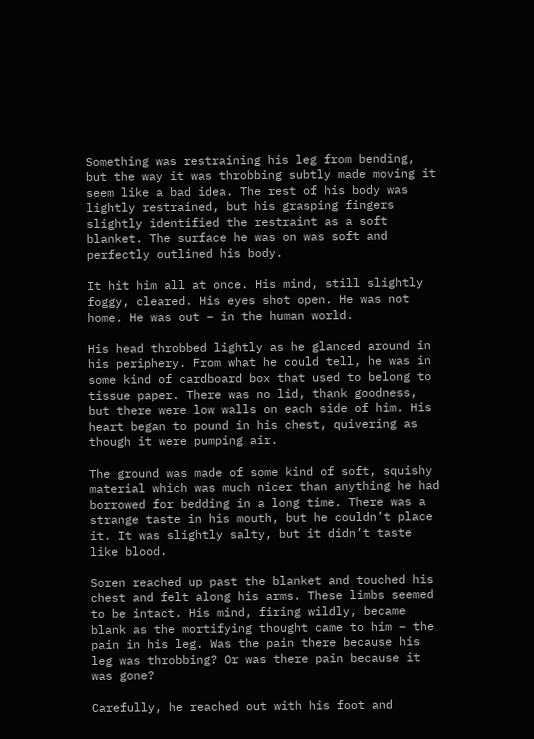Something was restraining his leg from bending, but the way it was throbbing subtly made moving it seem like a bad idea. The rest of his body was lightly restrained, but his grasping fingers slightly identified the restraint as a soft blanket. The surface he was on was soft and perfectly outlined his body.

It hit him all at once. His mind, still slightly foggy, cleared. His eyes shot open. He was not home. He was out – in the human world.

His head throbbed lightly as he glanced around in his periphery. From what he could tell, he was in some kind of cardboard box that used to belong to tissue paper. There was no lid, thank goodness, but there were low walls on each side of him. His heart began to pound in his chest, quivering as though it were pumping air.

The ground was made of some kind of soft, squishy material which was much nicer than anything he had borrowed for bedding in a long time. There was a strange taste in his mouth, but he couldn’t place it. It was slightly salty, but it didn’t taste like blood.

Soren reached up past the blanket and touched his chest and felt along his arms. These limbs seemed to be intact. His mind, firing wildly, became blank as the mortifying thought came to him – the pain in his leg. Was the pain there because his leg was throbbing? Or was there pain because it was gone?

Carefully, he reached out with his foot and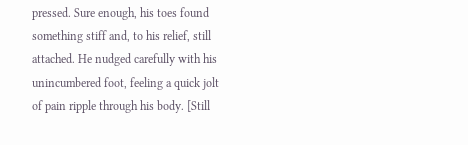pressed. Sure enough, his toes found something stiff and, to his relief, still attached. He nudged carefully with his unincumbered foot, feeling a quick jolt of pain ripple through his body. [Still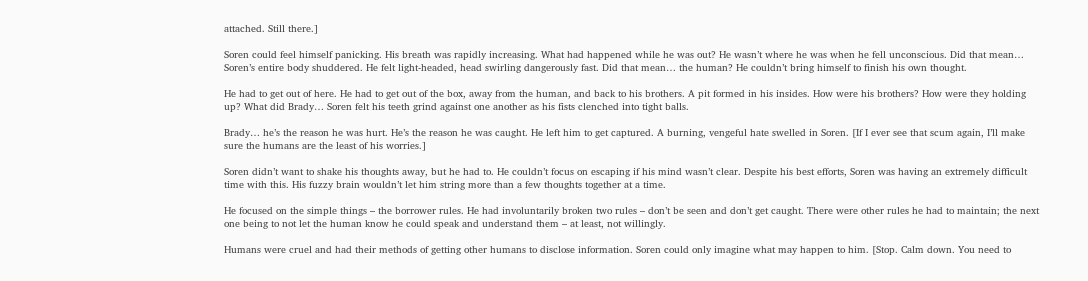attached. Still there.]

Soren could feel himself panicking. His breath was rapidly increasing. What had happened while he was out? He wasn’t where he was when he fell unconscious. Did that mean… Soren’s entire body shuddered. He felt light-headed, head swirling dangerously fast. Did that mean… the human? He couldn’t bring himself to finish his own thought.

He had to get out of here. He had to get out of the box, away from the human, and back to his brothers. A pit formed in his insides. How were his brothers? How were they holding up? What did Brady… Soren felt his teeth grind against one another as his fists clenched into tight balls.

Brady… he’s the reason he was hurt. He’s the reason he was caught. He left him to get captured. A burning, vengeful hate swelled in Soren. [If I ever see that scum again, I’ll make sure the humans are the least of his worries.]

Soren didn’t want to shake his thoughts away, but he had to. He couldn’t focus on escaping if his mind wasn’t clear. Despite his best efforts, Soren was having an extremely difficult time with this. His fuzzy brain wouldn’t let him string more than a few thoughts together at a time.

He focused on the simple things – the borrower rules. He had involuntarily broken two rules – don’t be seen and don’t get caught. There were other rules he had to maintain; the next one being to not let the human know he could speak and understand them – at least, not willingly.

Humans were cruel and had their methods of getting other humans to disclose information. Soren could only imagine what may happen to him. [Stop. Calm down. You need to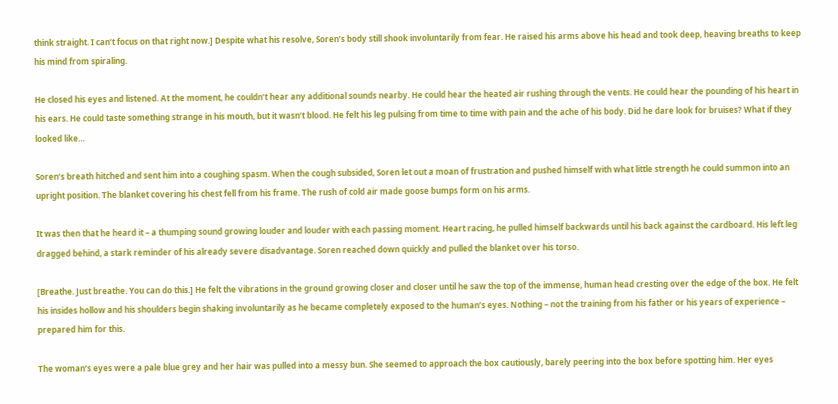think straight. I can’t focus on that right now.] Despite what his resolve, Soren’s body still shook involuntarily from fear. He raised his arms above his head and took deep, heaving breaths to keep his mind from spiraling.

He closed his eyes and listened. At the moment, he couldn’t hear any additional sounds nearby. He could hear the heated air rushing through the vents. He could hear the pounding of his heart in his ears. He could taste something strange in his mouth, but it wasn’t blood. He felt his leg pulsing from time to time with pain and the ache of his body. Did he dare look for bruises? What if they looked like…

Soren’s breath hitched and sent him into a coughing spasm. When the cough subsided, Soren let out a moan of frustration and pushed himself with what little strength he could summon into an upright position. The blanket covering his chest fell from his frame. The rush of cold air made goose bumps form on his arms.

It was then that he heard it – a thumping sound growing louder and louder with each passing moment. Heart racing, he pulled himself backwards until his back against the cardboard. His left leg dragged behind, a stark reminder of his already severe disadvantage. Soren reached down quickly and pulled the blanket over his torso.

[Breathe. Just breathe. You can do this.] He felt the vibrations in the ground growing closer and closer until he saw the top of the immense, human head cresting over the edge of the box. He felt his insides hollow and his shoulders begin shaking involuntarily as he became completely exposed to the human’s eyes. Nothing – not the training from his father or his years of experience – prepared him for this.

The woman’s eyes were a pale blue grey and her hair was pulled into a messy bun. She seemed to approach the box cautiously, barely peering into the box before spotting him. Her eyes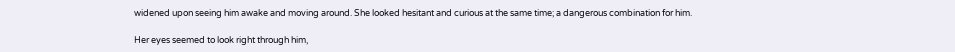widened upon seeing him awake and moving around. She looked hesitant and curious at the same time; a dangerous combination for him.

Her eyes seemed to look right through him,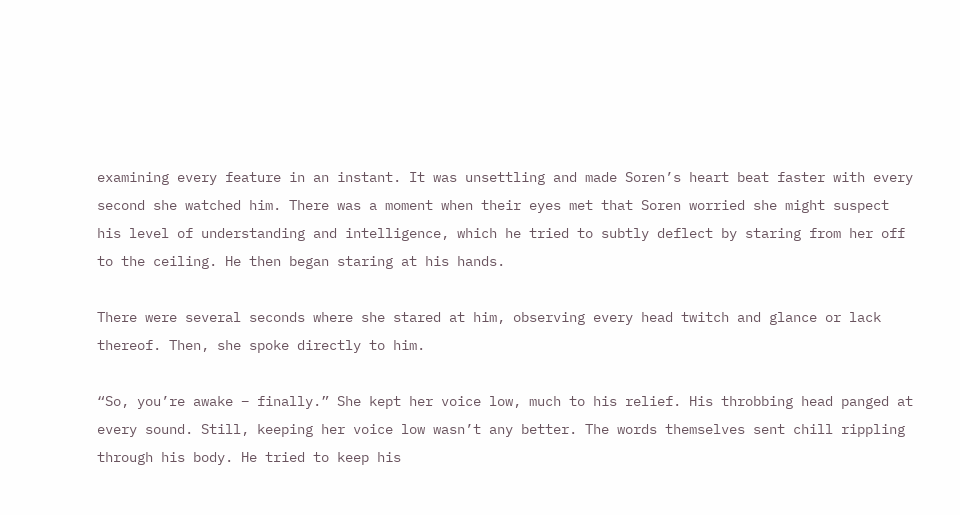examining every feature in an instant. It was unsettling and made Soren’s heart beat faster with every second she watched him. There was a moment when their eyes met that Soren worried she might suspect his level of understanding and intelligence, which he tried to subtly deflect by staring from her off to the ceiling. He then began staring at his hands.

There were several seconds where she stared at him, observing every head twitch and glance or lack thereof. Then, she spoke directly to him.

“So, you’re awake – finally.” She kept her voice low, much to his relief. His throbbing head panged at every sound. Still, keeping her voice low wasn’t any better. The words themselves sent chill rippling through his body. He tried to keep his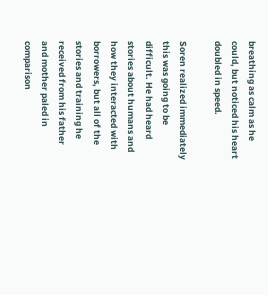breathing as calm as he could, but noticed his heart doubled in speed.

Soren realized immediately this was going to be difficult. He had heard stories about humans and how they interacted with borrowers, but all of the stories and training he received from his father and mother paled in comparison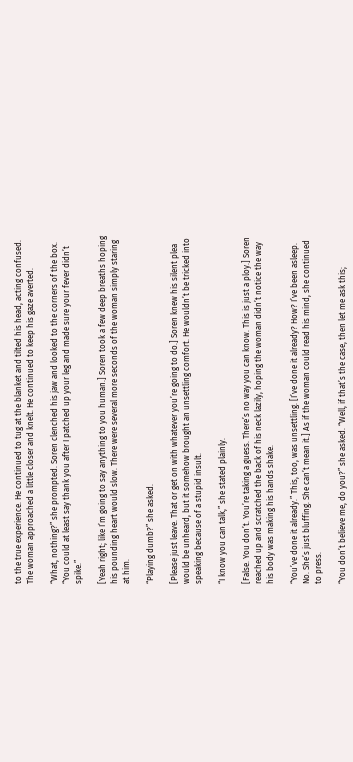to the true experience. He continued to tug at the blanket and tilted his head, acting confused. The woman approached a little closer and knelt. He continued to keep his gaze averted.

“What, nothing?” she prompted. Soren clenched his jaw and looked to the corners of the box. “You could at least say thank you after I patched up your leg and made sure your fever didn’t spike.”

[Yeah right; like I’m going to say anything to you human.] Soren took a few deep breaths hoping his pounding heart would slow. There were several more seconds of the woman simply staring at him.

“Playing dumb?” she asked.

[Please just leave. That or get on with whatever you’re going to do.] Soren knew his silent plea would be unheard, but it somehow brought an unsettling comfort. He wouldn’t be tricked into speaking because of a stupid insult.

“I know you can talk,” she stated plainly.

[False. You don’t. You’re taking a guess. There’s no way you can know. This is just a ploy.] Soren reached up and scratched the back of his neck lazily, hoping the woman didn’t notice the way his body was making his hands shake.

“You’ve done it already.” This, too, was unsettling. [I’ve done it already? How? I’ve been asleep. No. She’s just bluffing. She can’t mean it.] As if the woman could read his mind, she continued to press.

“You don’t believe me, do you?” she asked. “Well, if that’s the case, then let me ask this;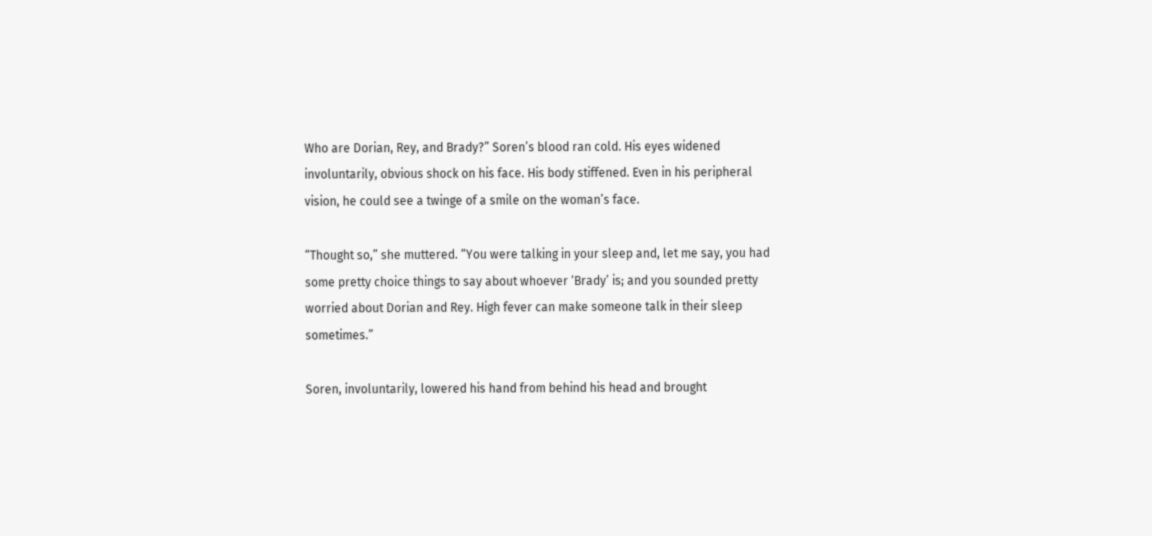Who are Dorian, Rey, and Brady?” Soren’s blood ran cold. His eyes widened involuntarily, obvious shock on his face. His body stiffened. Even in his peripheral vision, he could see a twinge of a smile on the woman’s face.

“Thought so,” she muttered. “You were talking in your sleep and, let me say, you had some pretty choice things to say about whoever ‘Brady’ is; and you sounded pretty worried about Dorian and Rey. High fever can make someone talk in their sleep sometimes.”

Soren, involuntarily, lowered his hand from behind his head and brought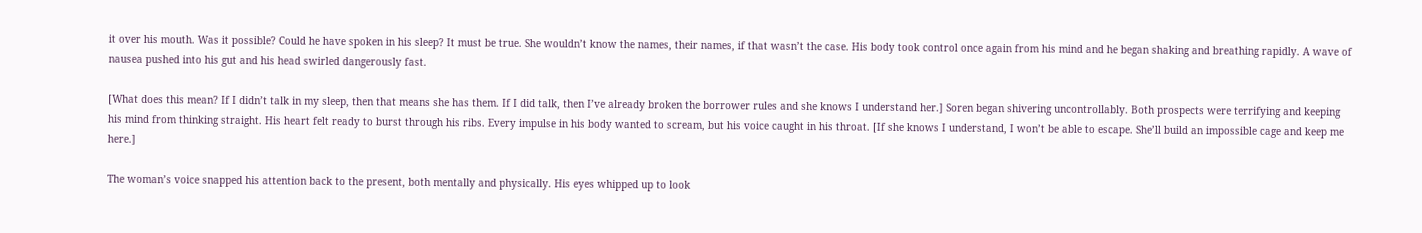it over his mouth. Was it possible? Could he have spoken in his sleep? It must be true. She wouldn’t know the names, their names, if that wasn’t the case. His body took control once again from his mind and he began shaking and breathing rapidly. A wave of nausea pushed into his gut and his head swirled dangerously fast.

[What does this mean? If I didn’t talk in my sleep, then that means she has them. If I did talk, then I’ve already broken the borrower rules and she knows I understand her.] Soren began shivering uncontrollably. Both prospects were terrifying and keeping his mind from thinking straight. His heart felt ready to burst through his ribs. Every impulse in his body wanted to scream, but his voice caught in his throat. [If she knows I understand, I won’t be able to escape. She’ll build an impossible cage and keep me here.]

The woman’s voice snapped his attention back to the present, both mentally and physically. His eyes whipped up to look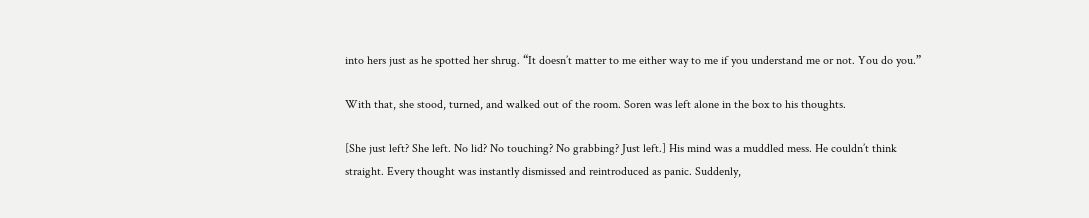into hers just as he spotted her shrug. “It doesn’t matter to me either way to me if you understand me or not. You do you.”

With that, she stood, turned, and walked out of the room. Soren was left alone in the box to his thoughts.

[She just left? She left. No lid? No touching? No grabbing? Just left.] His mind was a muddled mess. He couldn’t think straight. Every thought was instantly dismissed and reintroduced as panic. Suddenly,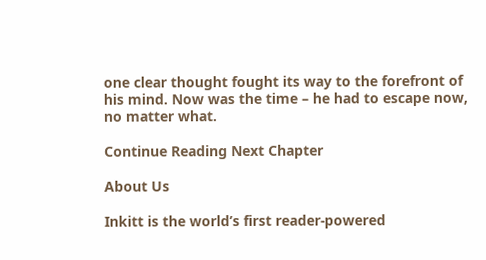one clear thought fought its way to the forefront of his mind. Now was the time – he had to escape now, no matter what.

Continue Reading Next Chapter

About Us

Inkitt is the world’s first reader-powered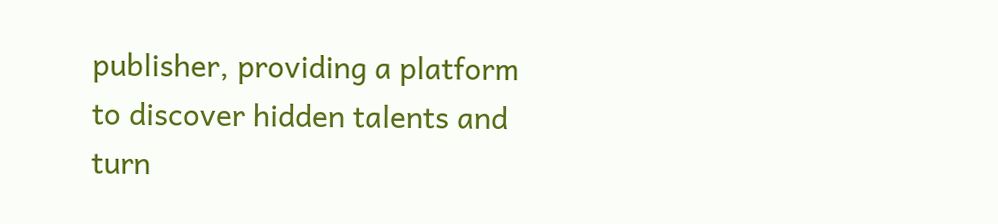publisher, providing a platform to discover hidden talents and turn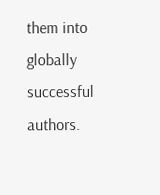them into globally successful authors.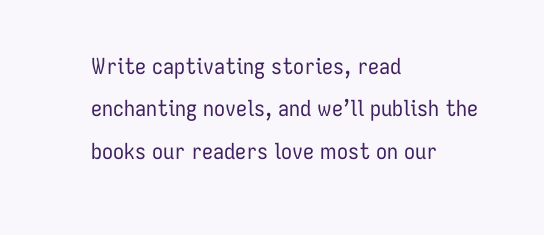Write captivating stories, read enchanting novels, and we’ll publish the books our readers love most on our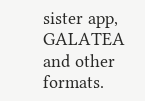sister app, GALATEA and other formats.